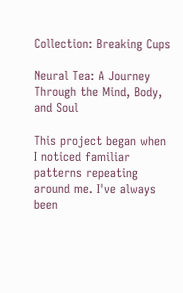Collection: Breaking Cups

Neural Tea: A Journey Through the Mind, Body, and Soul

This project began when I noticed familiar patterns repeating around me. I've always been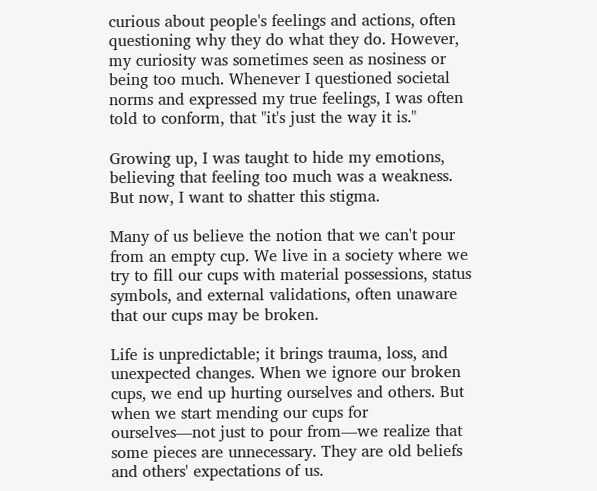curious about people's feelings and actions, often questioning why they do what they do. However, my curiosity was sometimes seen as nosiness or being too much. Whenever I questioned societal norms and expressed my true feelings, I was often told to conform, that "it's just the way it is."

Growing up, I was taught to hide my emotions, believing that feeling too much was a weakness. But now, I want to shatter this stigma.

Many of us believe the notion that we can't pour from an empty cup. We live in a society where we try to fill our cups with material possessions, status symbols, and external validations, often unaware that our cups may be broken.

Life is unpredictable; it brings trauma, loss, and unexpected changes. When we ignore our broken cups, we end up hurting ourselves and others. But when we start mending our cups for ourselves—not just to pour from—we realize that some pieces are unnecessary. They are old beliefs and others' expectations of us.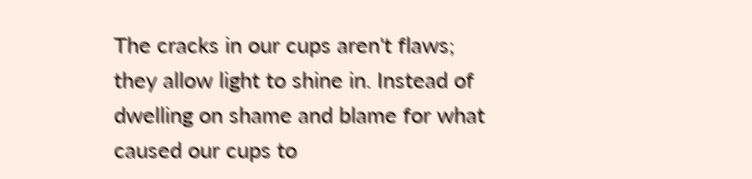The cracks in our cups aren't flaws; they allow light to shine in. Instead of dwelling on shame and blame for what caused our cups to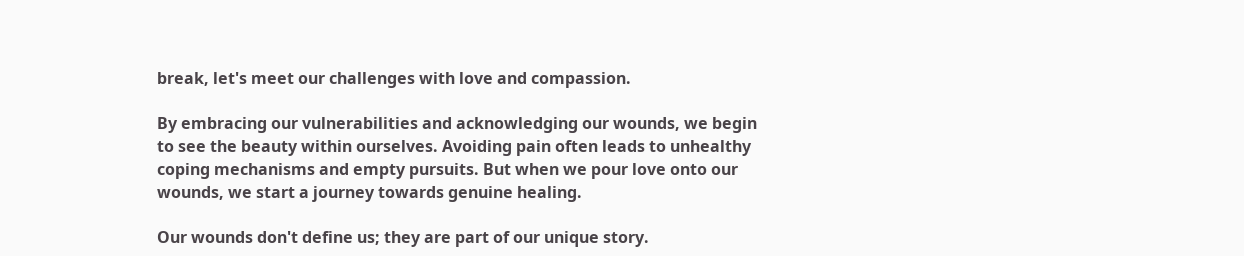break, let's meet our challenges with love and compassion.

By embracing our vulnerabilities and acknowledging our wounds, we begin to see the beauty within ourselves. Avoiding pain often leads to unhealthy coping mechanisms and empty pursuits. But when we pour love onto our wounds, we start a journey towards genuine healing.

Our wounds don't define us; they are part of our unique story.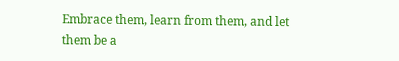Embrace them, learn from them, and let them be a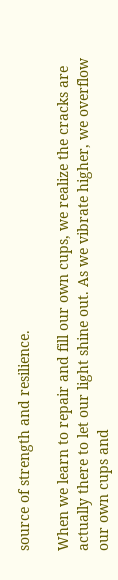source of strength and resilience.

When we learn to repair and fill our own cups, we realize the cracks are actually there to let our light shine out. As we vibrate higher, we overflow our own cups and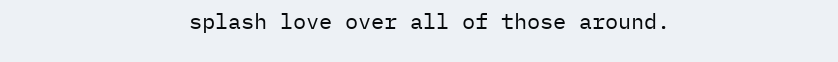splash love over all of those around.